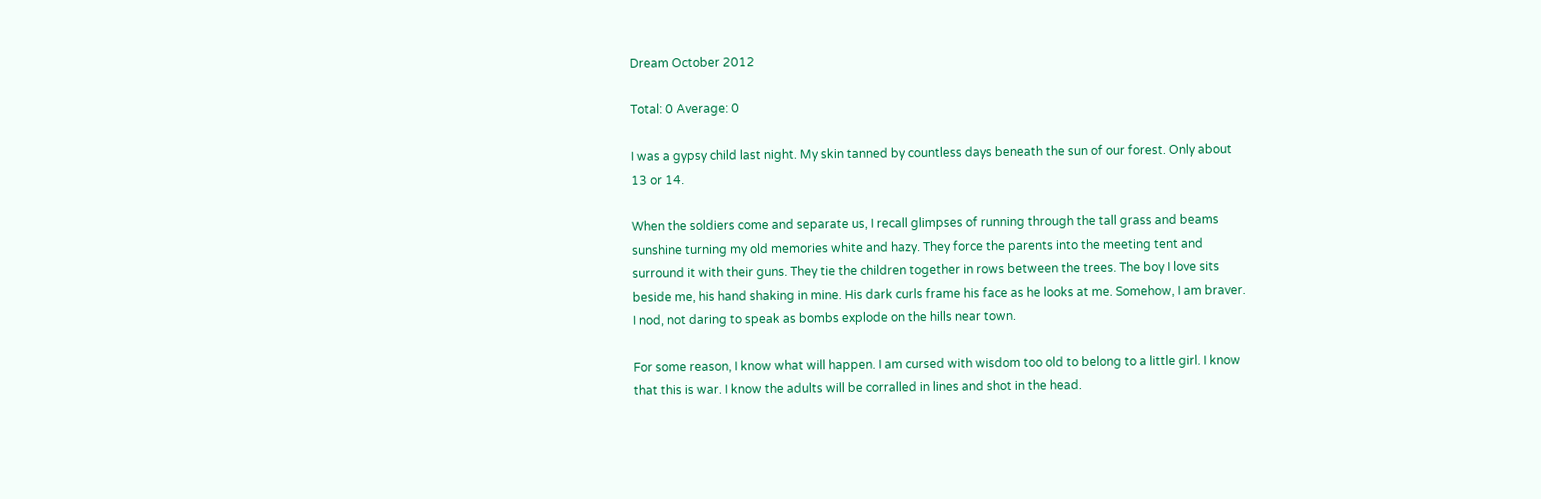Dream October 2012

Total: 0 Average: 0

I was a gypsy child last night. My skin tanned by countless days beneath the sun of our forest. Only about 13 or 14.

When the soldiers come and separate us, I recall glimpses of running through the tall grass and beams sunshine turning my old memories white and hazy. They force the parents into the meeting tent and surround it with their guns. They tie the children together in rows between the trees. The boy I love sits beside me, his hand shaking in mine. His dark curls frame his face as he looks at me. Somehow, I am braver. I nod, not daring to speak as bombs explode on the hills near town.

For some reason, I know what will happen. I am cursed with wisdom too old to belong to a little girl. I know that this is war. I know the adults will be corralled in lines and shot in the head.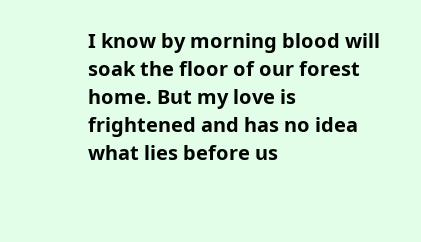I know by morning blood will soak the floor of our forest home. But my love is frightened and has no idea what lies before us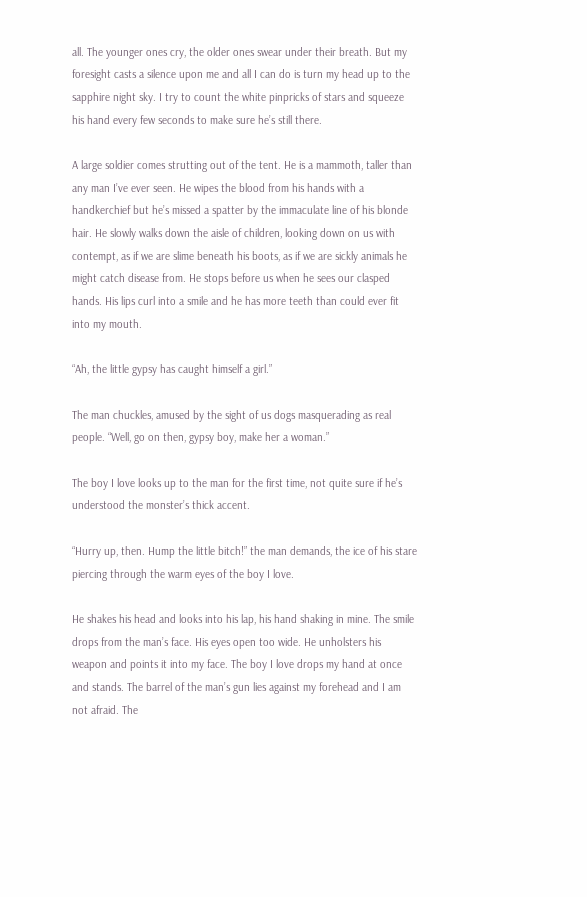all. The younger ones cry, the older ones swear under their breath. But my foresight casts a silence upon me and all I can do is turn my head up to the sapphire night sky. I try to count the white pinpricks of stars and squeeze his hand every few seconds to make sure he’s still there.

A large soldier comes strutting out of the tent. He is a mammoth, taller than any man I’ve ever seen. He wipes the blood from his hands with a handkerchief but he’s missed a spatter by the immaculate line of his blonde hair. He slowly walks down the aisle of children, looking down on us with contempt, as if we are slime beneath his boots, as if we are sickly animals he might catch disease from. He stops before us when he sees our clasped hands. His lips curl into a smile and he has more teeth than could ever fit into my mouth.

“Ah, the little gypsy has caught himself a girl.”

The man chuckles, amused by the sight of us dogs masquerading as real people. “Well, go on then, gypsy boy, make her a woman.”

The boy I love looks up to the man for the first time, not quite sure if he’s understood the monster’s thick accent.

“Hurry up, then. Hump the little bitch!” the man demands, the ice of his stare piercing through the warm eyes of the boy I love.

He shakes his head and looks into his lap, his hand shaking in mine. The smile drops from the man’s face. His eyes open too wide. He unholsters his weapon and points it into my face. The boy I love drops my hand at once and stands. The barrel of the man’s gun lies against my forehead and I am not afraid. The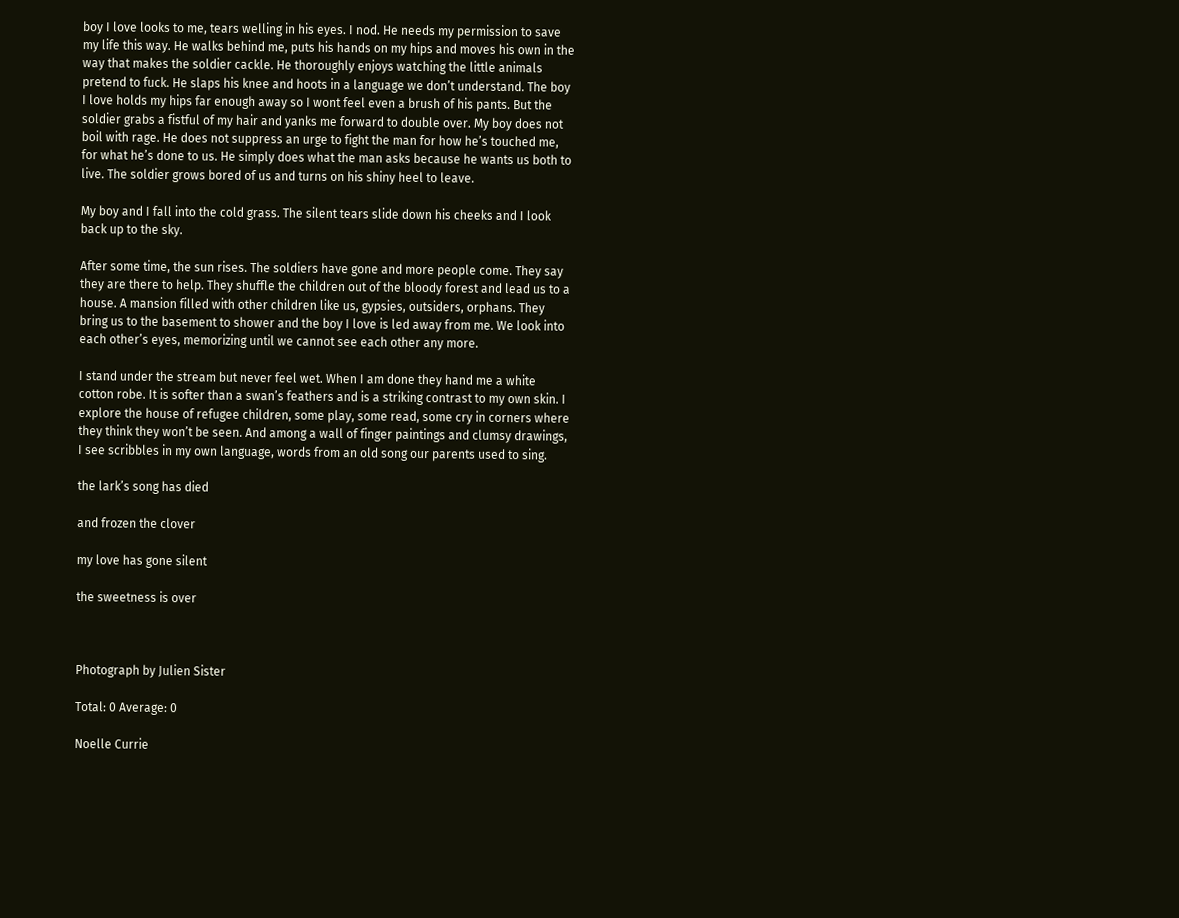boy I love looks to me, tears welling in his eyes. I nod. He needs my permission to save my life this way. He walks behind me, puts his hands on my hips and moves his own in the way that makes the soldier cackle. He thoroughly enjoys watching the little animals pretend to fuck. He slaps his knee and hoots in a language we don’t understand. The boy I love holds my hips far enough away so I wont feel even a brush of his pants. But the soldier grabs a fistful of my hair and yanks me forward to double over. My boy does not boil with rage. He does not suppress an urge to fight the man for how he’s touched me, for what he’s done to us. He simply does what the man asks because he wants us both to live. The soldier grows bored of us and turns on his shiny heel to leave.

My boy and I fall into the cold grass. The silent tears slide down his cheeks and I look back up to the sky.

After some time, the sun rises. The soldiers have gone and more people come. They say they are there to help. They shuffle the children out of the bloody forest and lead us to a house. A mansion filled with other children like us, gypsies, outsiders, orphans. They bring us to the basement to shower and the boy I love is led away from me. We look into each other’s eyes, memorizing until we cannot see each other any more.

I stand under the stream but never feel wet. When I am done they hand me a white cotton robe. It is softer than a swan’s feathers and is a striking contrast to my own skin. I explore the house of refugee children, some play, some read, some cry in corners where they think they won’t be seen. And among a wall of finger paintings and clumsy drawings, I see scribbles in my own language, words from an old song our parents used to sing.

the lark’s song has died

and frozen the clover

my love has gone silent

the sweetness is over



Photograph by Julien Sister

Total: 0 Average: 0

Noelle Currie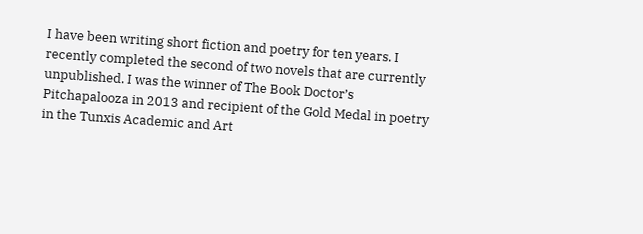I have been writing short fiction and poetry for ten years. I recently completed the second of two novels that are currently unpublished. I was the winner of The Book Doctor’s Pitchapalooza in 2013 and recipient of the Gold Medal in poetry in the Tunxis Academic and Art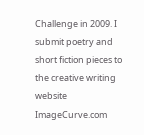Challenge in 2009. I submit poetry and short fiction pieces to the creative writing website ImageCurve.com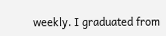weekly. I graduated from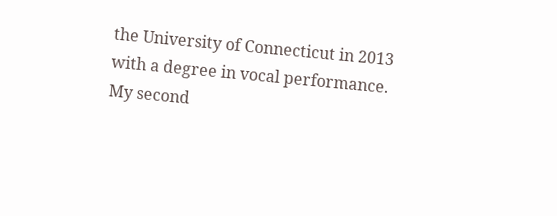the University of Connecticut in 2013 with a degree in vocal performance. My second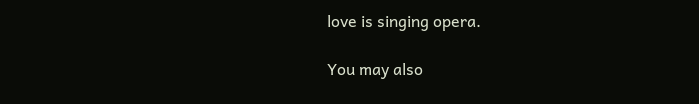love is singing opera.

You may also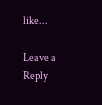like...

Leave a Reply